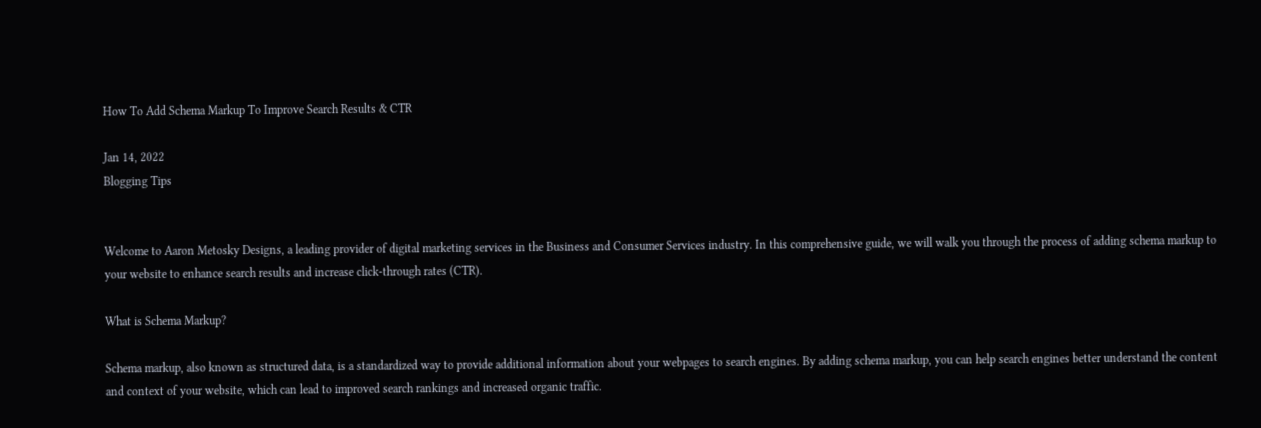How To Add Schema Markup To Improve Search Results & CTR

Jan 14, 2022
Blogging Tips


Welcome to Aaron Metosky Designs, a leading provider of digital marketing services in the Business and Consumer Services industry. In this comprehensive guide, we will walk you through the process of adding schema markup to your website to enhance search results and increase click-through rates (CTR).

What is Schema Markup?

Schema markup, also known as structured data, is a standardized way to provide additional information about your webpages to search engines. By adding schema markup, you can help search engines better understand the content and context of your website, which can lead to improved search rankings and increased organic traffic.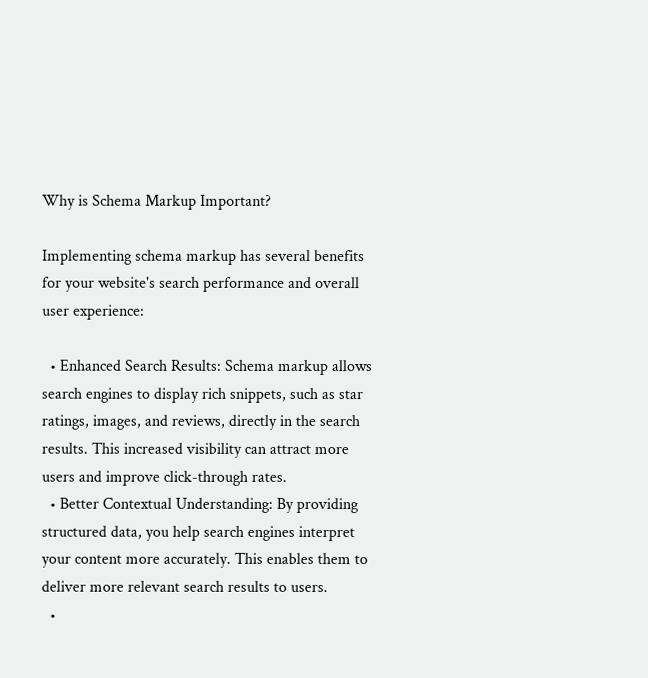Why is Schema Markup Important?

Implementing schema markup has several benefits for your website's search performance and overall user experience:

  • Enhanced Search Results: Schema markup allows search engines to display rich snippets, such as star ratings, images, and reviews, directly in the search results. This increased visibility can attract more users and improve click-through rates.
  • Better Contextual Understanding: By providing structured data, you help search engines interpret your content more accurately. This enables them to deliver more relevant search results to users.
  •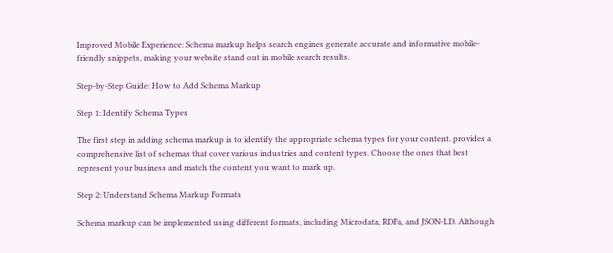Improved Mobile Experience: Schema markup helps search engines generate accurate and informative mobile-friendly snippets, making your website stand out in mobile search results.

Step-by-Step Guide: How to Add Schema Markup

Step 1: Identify Schema Types

The first step in adding schema markup is to identify the appropriate schema types for your content. provides a comprehensive list of schemas that cover various industries and content types. Choose the ones that best represent your business and match the content you want to mark up.

Step 2: Understand Schema Markup Formats

Schema markup can be implemented using different formats, including Microdata, RDFa, and JSON-LD. Although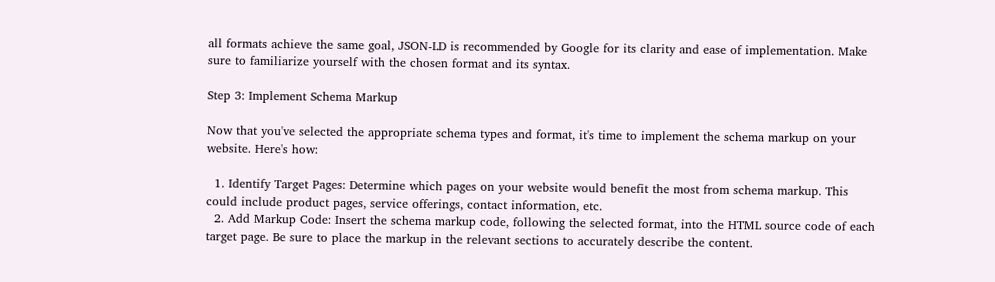all formats achieve the same goal, JSON-LD is recommended by Google for its clarity and ease of implementation. Make sure to familiarize yourself with the chosen format and its syntax.

Step 3: Implement Schema Markup

Now that you've selected the appropriate schema types and format, it's time to implement the schema markup on your website. Here's how:

  1. Identify Target Pages: Determine which pages on your website would benefit the most from schema markup. This could include product pages, service offerings, contact information, etc.
  2. Add Markup Code: Insert the schema markup code, following the selected format, into the HTML source code of each target page. Be sure to place the markup in the relevant sections to accurately describe the content.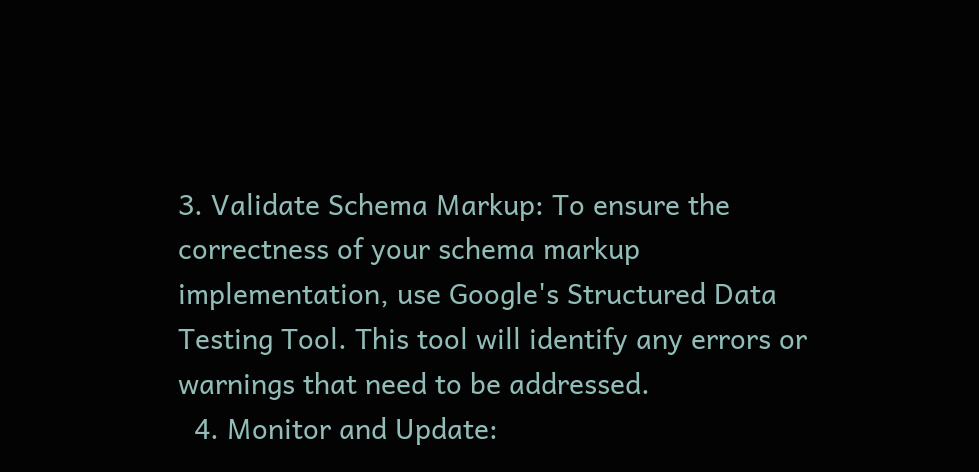3. Validate Schema Markup: To ensure the correctness of your schema markup implementation, use Google's Structured Data Testing Tool. This tool will identify any errors or warnings that need to be addressed.
  4. Monitor and Update: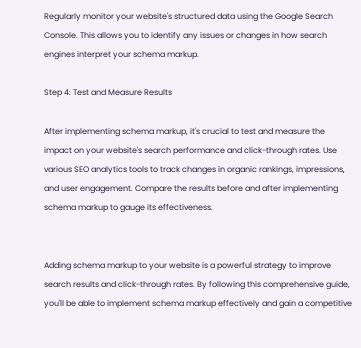Regularly monitor your website's structured data using the Google Search Console. This allows you to identify any issues or changes in how search engines interpret your schema markup.

Step 4: Test and Measure Results

After implementing schema markup, it's crucial to test and measure the impact on your website's search performance and click-through rates. Use various SEO analytics tools to track changes in organic rankings, impressions, and user engagement. Compare the results before and after implementing schema markup to gauge its effectiveness.


Adding schema markup to your website is a powerful strategy to improve search results and click-through rates. By following this comprehensive guide, you'll be able to implement schema markup effectively and gain a competitive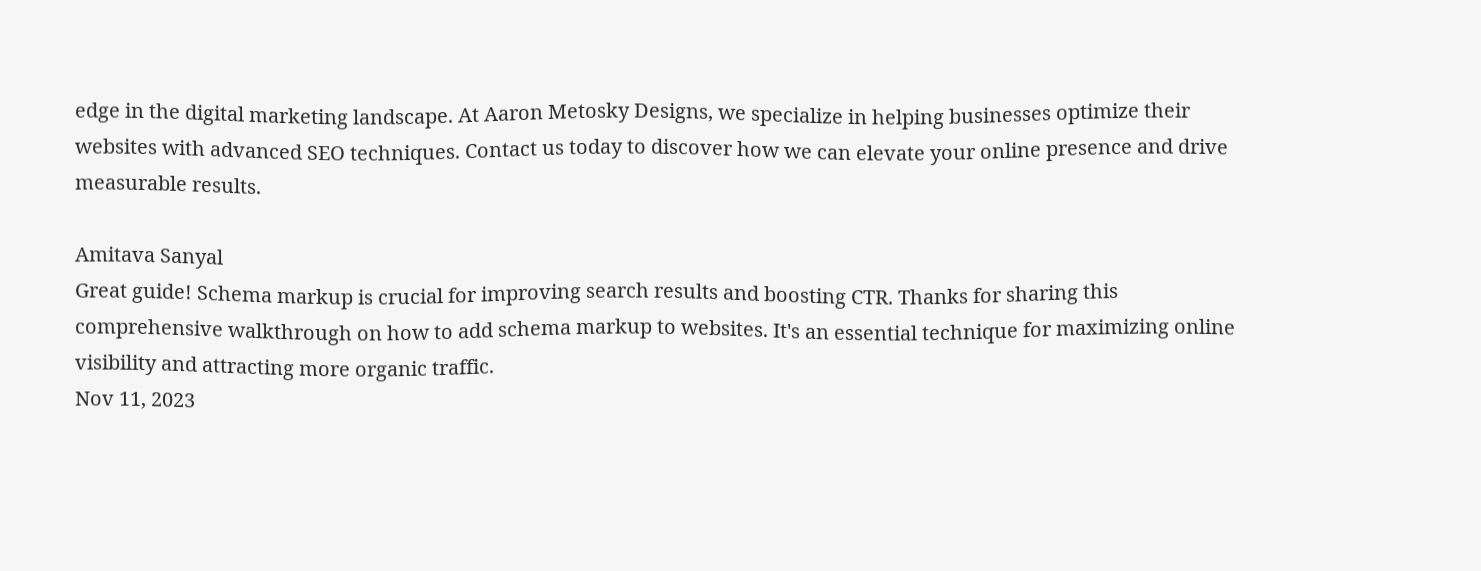edge in the digital marketing landscape. At Aaron Metosky Designs, we specialize in helping businesses optimize their websites with advanced SEO techniques. Contact us today to discover how we can elevate your online presence and drive measurable results.

Amitava Sanyal
Great guide! Schema markup is crucial for improving search results and boosting CTR. Thanks for sharing this comprehensive walkthrough on how to add schema markup to websites. It's an essential technique for maximizing online visibility and attracting more organic traffic.
Nov 11, 2023